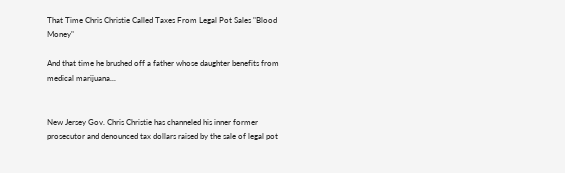That Time Chris Christie Called Taxes From Legal Pot Sales "Blood Money"

And that time he brushed off a father whose daughter benefits from medical marijuana...


New Jersey Gov. Chris Christie has channeled his inner former prosecutor and denounced tax dollars raised by the sale of legal pot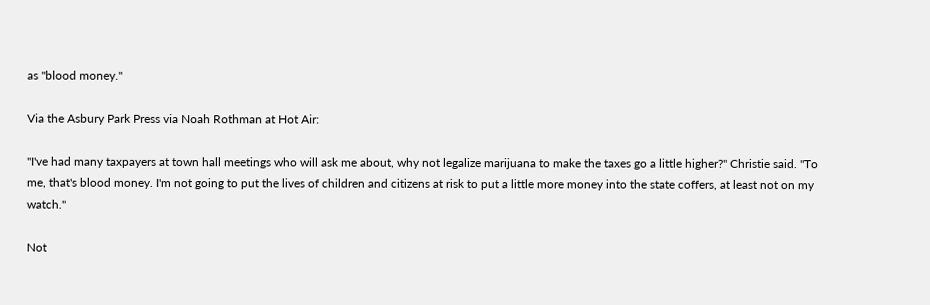as "blood money."

Via the Asbury Park Press via Noah Rothman at Hot Air:

"I've had many taxpayers at town hall meetings who will ask me about, why not legalize marijuana to make the taxes go a little higher?" Christie said. "To me, that's blood money. I'm not going to put the lives of children and citizens at risk to put a little more money into the state coffers, at least not on my watch."

Not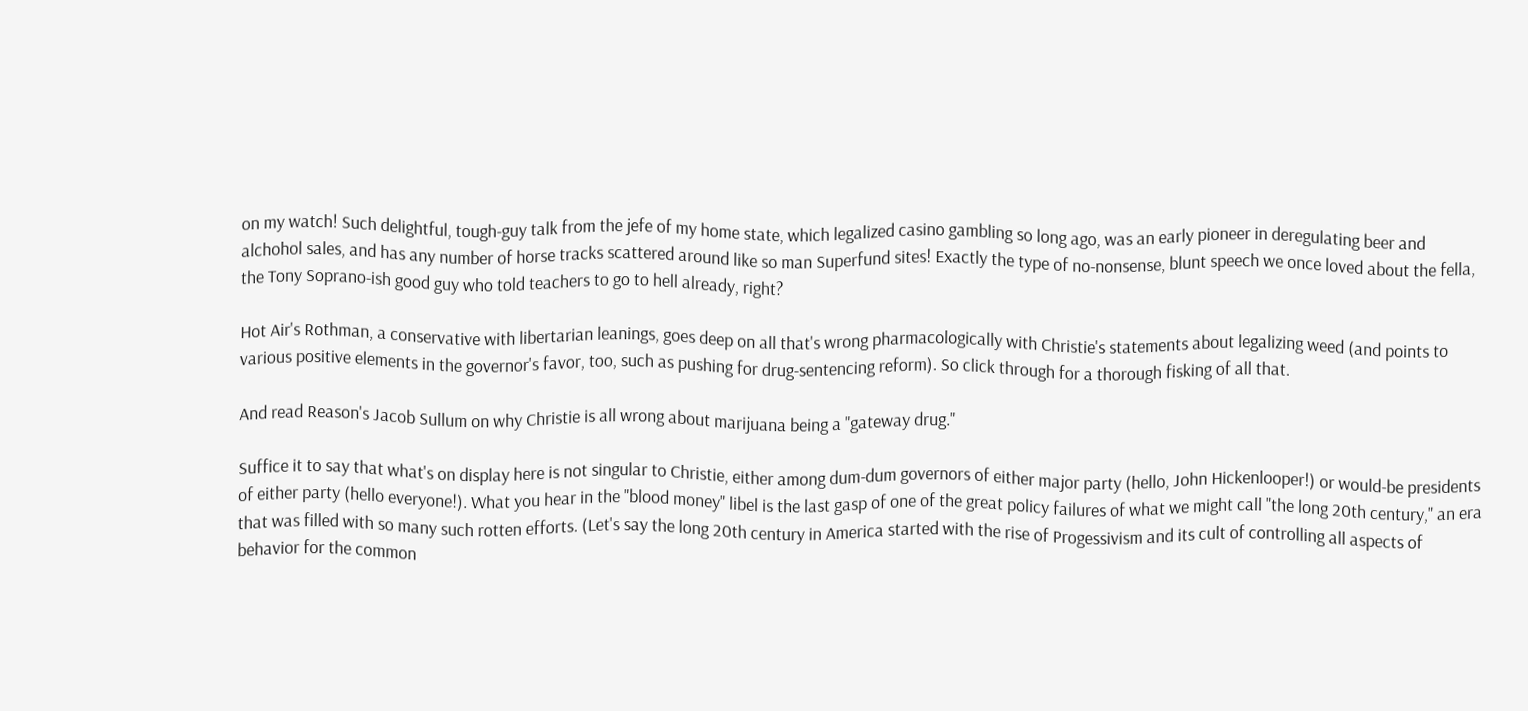on my watch! Such delightful, tough-guy talk from the jefe of my home state, which legalized casino gambling so long ago, was an early pioneer in deregulating beer and alchohol sales, and has any number of horse tracks scattered around like so man Superfund sites! Exactly the type of no-nonsense, blunt speech we once loved about the fella, the Tony Soprano-ish good guy who told teachers to go to hell already, right?

Hot Air's Rothman, a conservative with libertarian leanings, goes deep on all that's wrong pharmacologically with Christie's statements about legalizing weed (and points to various positive elements in the governor's favor, too, such as pushing for drug-sentencing reform). So click through for a thorough fisking of all that.

And read Reason's Jacob Sullum on why Christie is all wrong about marijuana being a "gateway drug."

Suffice it to say that what's on display here is not singular to Christie, either among dum-dum governors of either major party (hello, John Hickenlooper!) or would-be presidents of either party (hello everyone!). What you hear in the "blood money" libel is the last gasp of one of the great policy failures of what we might call "the long 20th century," an era that was filled with so many such rotten efforts. (Let's say the long 20th century in America started with the rise of Progessivism and its cult of controlling all aspects of behavior for the common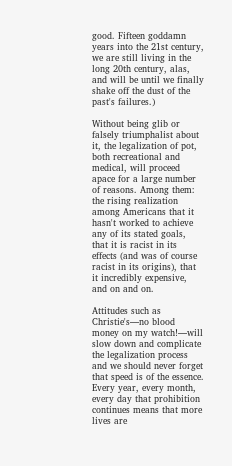good. Fifteen goddamn years into the 21st century, we are still living in the long 20th century, alas, and will be until we finally shake off the dust of the past's failures.)

Without being glib or falsely triumphalist about it, the legalization of pot, both recreational and medical, will proceed apace for a large number of reasons. Among them: the rising realization among Americans that it hasn't worked to achieve any of its stated goals, that it is racist in its effects (and was of course racist in its origins), that it incredibly expensive, and on and on.

Attitudes such as Christie's—no blood money on my watch!—will slow down and complicate the legalization process and we should never forget that speed is of the essence. Every year, every month, every day that prohibition continues means that more lives are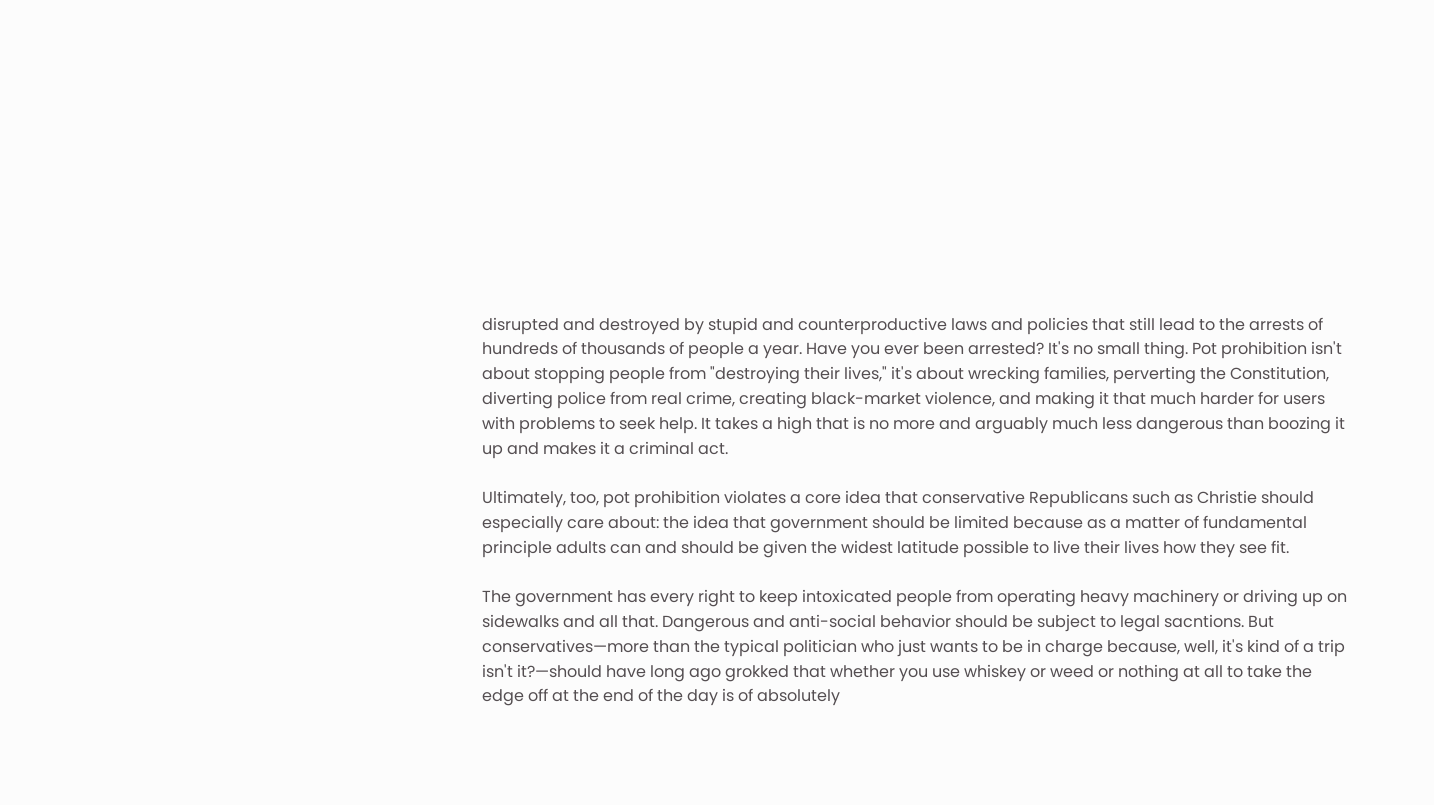disrupted and destroyed by stupid and counterproductive laws and policies that still lead to the arrests of hundreds of thousands of people a year. Have you ever been arrested? It's no small thing. Pot prohibition isn't about stopping people from "destroying their lives," it's about wrecking families, perverting the Constitution, diverting police from real crime, creating black-market violence, and making it that much harder for users with problems to seek help. It takes a high that is no more and arguably much less dangerous than boozing it up and makes it a criminal act.

Ultimately, too, pot prohibition violates a core idea that conservative Republicans such as Christie should especially care about: the idea that government should be limited because as a matter of fundamental principle adults can and should be given the widest latitude possible to live their lives how they see fit.

The government has every right to keep intoxicated people from operating heavy machinery or driving up on sidewalks and all that. Dangerous and anti-social behavior should be subject to legal sacntions. But conservatives—more than the typical politician who just wants to be in charge because, well, it's kind of a trip isn't it?—should have long ago grokked that whether you use whiskey or weed or nothing at all to take the edge off at the end of the day is of absolutely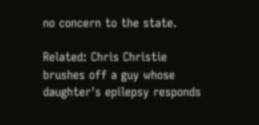no concern to the state.

Related: Chris Christie brushes off a guy whose daughter's epilepsy responds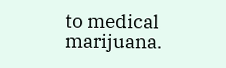to medical marijuana.